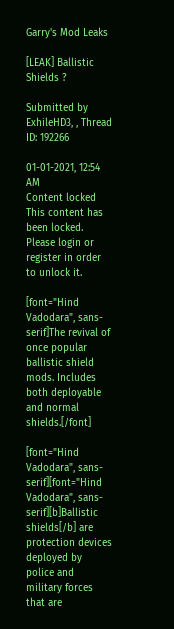Garry's Mod Leaks

[LEAK] Ballistic Shields ?

Submitted by ExhileHD3, , Thread ID: 192266

01-01-2021, 12:54 AM
Content locked
This content has been locked. Please login or register in order to unlock it.

[font="Hind Vadodara", sans-serif]The revival of once popular ballistic shield mods. Includes both deployable and normal shields.[/font]

[font="Hind Vadodara", sans-serif][font="Hind Vadodara", sans-serif][b]Ballistic shields[/b] are protection devices deployed by police and military forces that are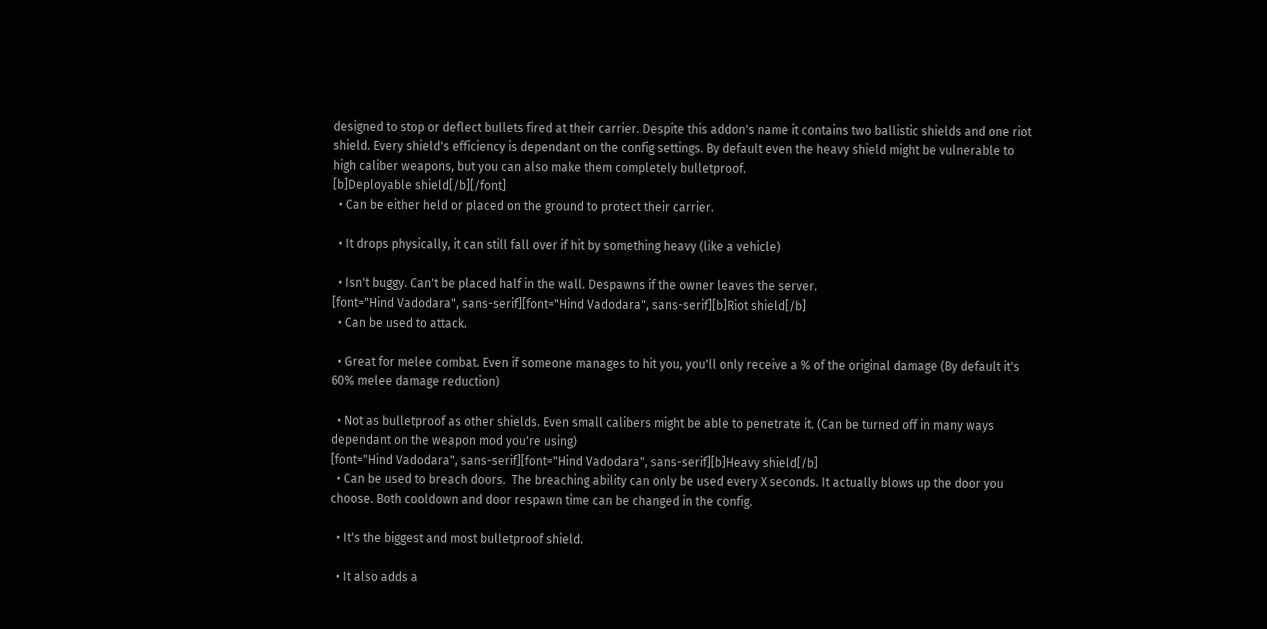designed to stop or deflect bullets fired at their carrier. Despite this addon's name it contains two ballistic shields and one riot shield. Every shield's efficiency is dependant on the config settings. By default even the heavy shield might be vulnerable to high caliber weapons, but you can also make them completely bulletproof.
[b]Deployable shield[/b][/font]
  • Can be either held or placed on the ground to protect their carrier.

  • It drops physically, it can still fall over if hit by something heavy (like a vehicle)

  • Isn't buggy. Can't be placed half in the wall. Despawns if the owner leaves the server.
[font="Hind Vadodara", sans-serif][font="Hind Vadodara", sans-serif][b]Riot shield[/b]
  • Can be used to attack.

  • Great for melee combat. Even if someone manages to hit you, you'll only receive a % of the original damage (By default it's 60% melee damage reduction)

  • Not as bulletproof as other shields. Even small calibers might be able to penetrate it. (Can be turned off in many ways dependant on the weapon mod you're using)
[font="Hind Vadodara", sans-serif][font="Hind Vadodara", sans-serif][b]Heavy shield[/b]
  • Can be used to breach doors.  The breaching ability can only be used every X seconds. It actually blows up the door you choose. Both cooldown and door respawn time can be changed in the config.

  • It's the biggest and most bulletproof shield.

  • It also adds a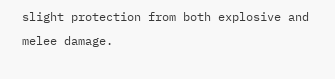slight protection from both explosive and melee damage.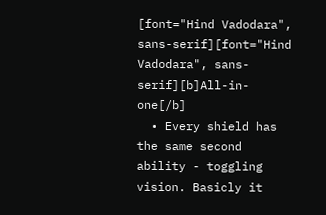[font="Hind Vadodara", sans-serif][font="Hind Vadodara", sans-serif][b]All-in-one[/b]
  • Every shield has the same second ability - toggling vision. Basicly it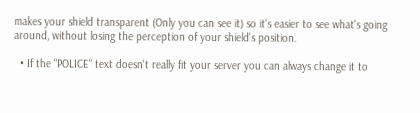makes your shield transparent (Only you can see it) so it's easier to see what's going around, without losing the perception of your shield's position.

  • If the "POLICE" text doesn't really fit your server you can always change it to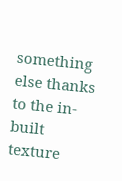something else thanks to the in-built texture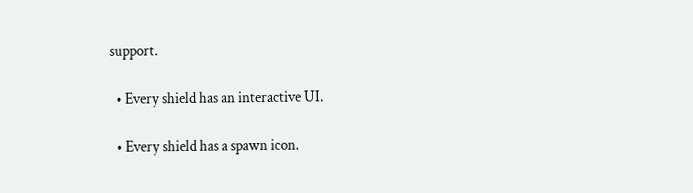support.

  • Every shield has an interactive UI.

  • Every shield has a spawn icon.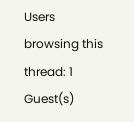Users browsing this thread: 1 Guest(s)